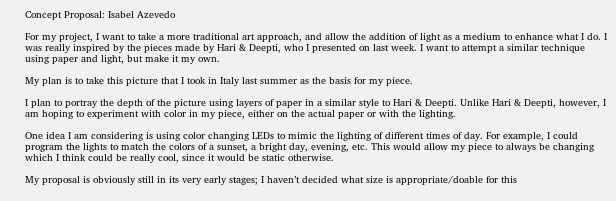Concept Proposal: Isabel Azevedo

For my project, I want to take a more traditional art approach, and allow the addition of light as a medium to enhance what I do. I was really inspired by the pieces made by Hari & Deepti, who I presented on last week. I want to attempt a similar technique using paper and light, but make it my own.

My plan is to take this picture that I took in Italy last summer as the basis for my piece.

I plan to portray the depth of the picture using layers of paper in a similar style to Hari & Deepti. Unlike Hari & Deepti, however, I am hoping to experiment with color in my piece, either on the actual paper or with the lighting.

One idea I am considering is using color changing LEDs to mimic the lighting of different times of day. For example, I could program the lights to match the colors of a sunset, a bright day, evening, etc. This would allow my piece to always be changing which I think could be really cool, since it would be static otherwise.

My proposal is obviously still in its very early stages; I haven’t decided what size is appropriate/doable for this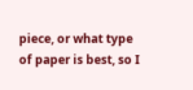piece, or what type of paper is best, so I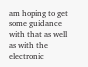am hoping to get some guidance with that as well as with the electronic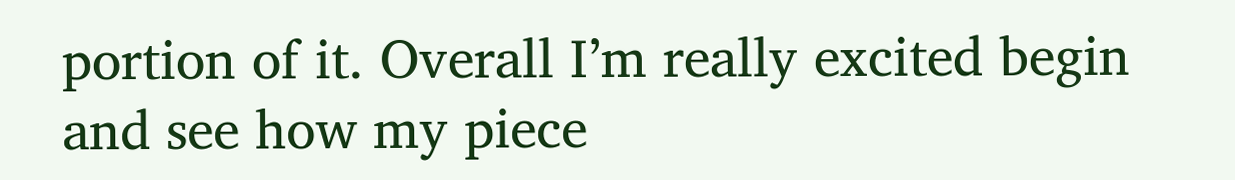portion of it. Overall I’m really excited begin and see how my piece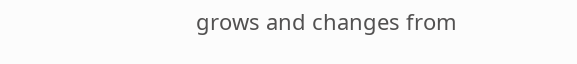grows and changes from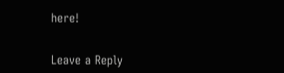here!


Leave a Reply